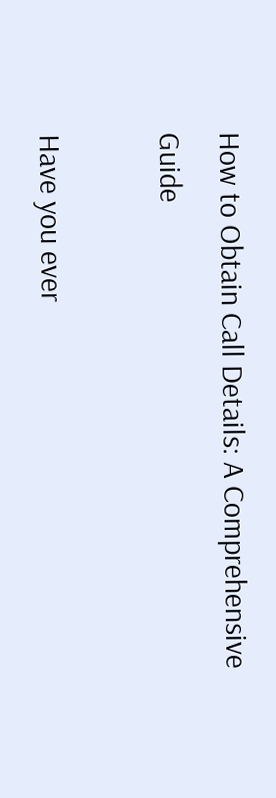How to Obtain Call Details: A Comprehensive Guide

Have you ever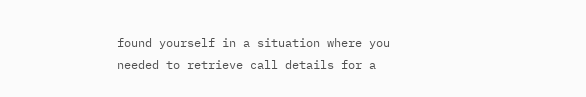found yourself in a situation where you needed to retrieve call details for a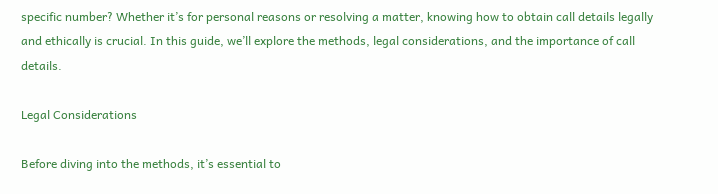specific number? Whether it’s for personal reasons or resolving a matter, knowing how to obtain call details legally and ethically is crucial. In this guide, we’ll explore the methods, legal considerations, and the importance of call details.

Legal Considerations

Before diving into the methods, it’s essential to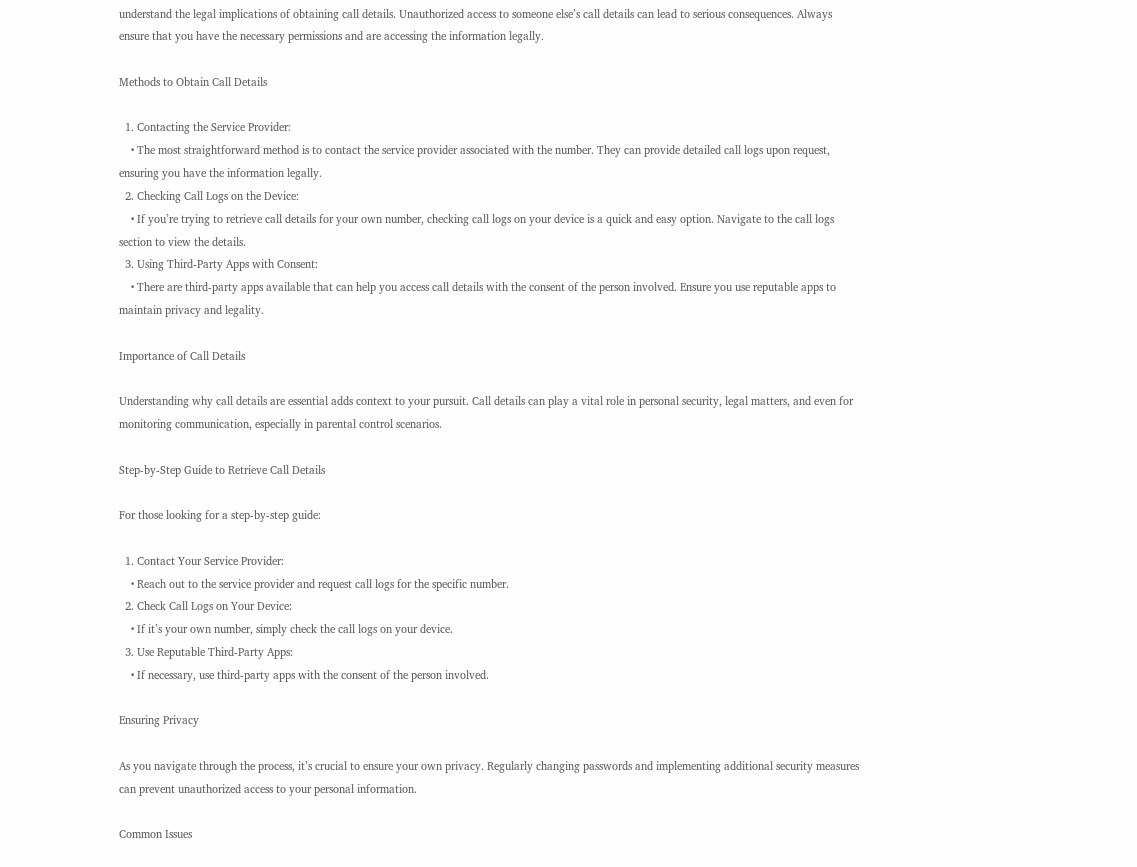understand the legal implications of obtaining call details. Unauthorized access to someone else’s call details can lead to serious consequences. Always ensure that you have the necessary permissions and are accessing the information legally.

Methods to Obtain Call Details

  1. Contacting the Service Provider:
    • The most straightforward method is to contact the service provider associated with the number. They can provide detailed call logs upon request, ensuring you have the information legally.
  2. Checking Call Logs on the Device:
    • If you’re trying to retrieve call details for your own number, checking call logs on your device is a quick and easy option. Navigate to the call logs section to view the details.
  3. Using Third-Party Apps with Consent:
    • There are third-party apps available that can help you access call details with the consent of the person involved. Ensure you use reputable apps to maintain privacy and legality.

Importance of Call Details

Understanding why call details are essential adds context to your pursuit. Call details can play a vital role in personal security, legal matters, and even for monitoring communication, especially in parental control scenarios.

Step-by-Step Guide to Retrieve Call Details

For those looking for a step-by-step guide:

  1. Contact Your Service Provider:
    • Reach out to the service provider and request call logs for the specific number.
  2. Check Call Logs on Your Device:
    • If it’s your own number, simply check the call logs on your device.
  3. Use Reputable Third-Party Apps:
    • If necessary, use third-party apps with the consent of the person involved.

Ensuring Privacy

As you navigate through the process, it’s crucial to ensure your own privacy. Regularly changing passwords and implementing additional security measures can prevent unauthorized access to your personal information.

Common Issues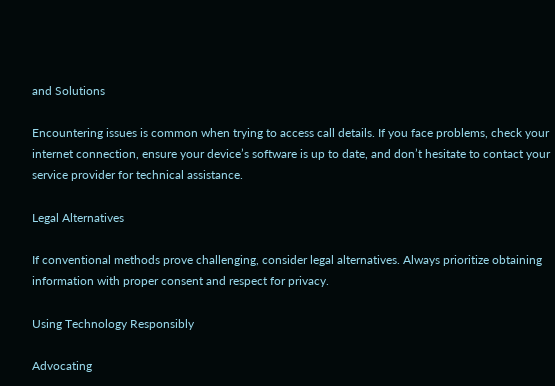and Solutions

Encountering issues is common when trying to access call details. If you face problems, check your internet connection, ensure your device’s software is up to date, and don’t hesitate to contact your service provider for technical assistance.

Legal Alternatives

If conventional methods prove challenging, consider legal alternatives. Always prioritize obtaining information with proper consent and respect for privacy.

Using Technology Responsibly

Advocating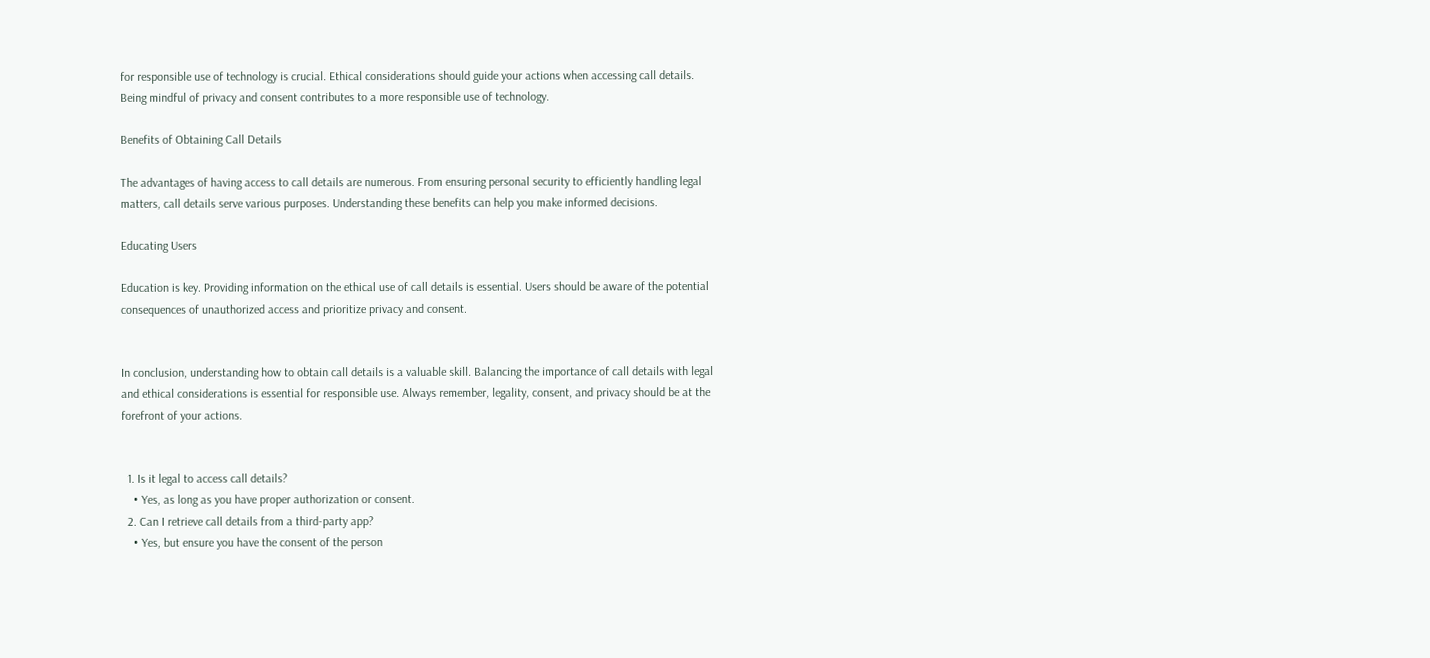for responsible use of technology is crucial. Ethical considerations should guide your actions when accessing call details. Being mindful of privacy and consent contributes to a more responsible use of technology.

Benefits of Obtaining Call Details

The advantages of having access to call details are numerous. From ensuring personal security to efficiently handling legal matters, call details serve various purposes. Understanding these benefits can help you make informed decisions.

Educating Users

Education is key. Providing information on the ethical use of call details is essential. Users should be aware of the potential consequences of unauthorized access and prioritize privacy and consent.


In conclusion, understanding how to obtain call details is a valuable skill. Balancing the importance of call details with legal and ethical considerations is essential for responsible use. Always remember, legality, consent, and privacy should be at the forefront of your actions.


  1. Is it legal to access call details?
    • Yes, as long as you have proper authorization or consent.
  2. Can I retrieve call details from a third-party app?
    • Yes, but ensure you have the consent of the person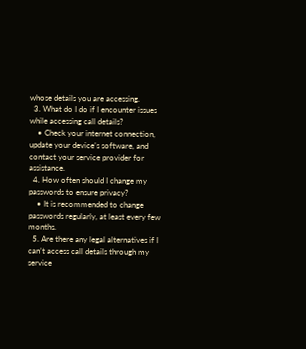whose details you are accessing.
  3. What do I do if I encounter issues while accessing call details?
    • Check your internet connection, update your device’s software, and contact your service provider for assistance.
  4. How often should I change my passwords to ensure privacy?
    • It is recommended to change passwords regularly, at least every few months.
  5. Are there any legal alternatives if I can’t access call details through my service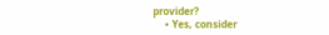provider?
    • Yes, consider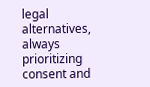legal alternatives, always prioritizing consent and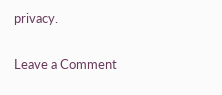privacy.

Leave a Comment